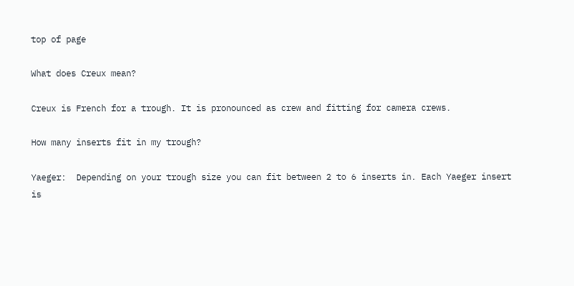top of page

What does Creux mean?

Creux is French for a trough. It is pronounced as crew and fitting for camera crews.

How many inserts fit in my trough?

Yaeger:  Depending on your trough size you can fit between 2 to 6 inserts in. Each Yaeger insert is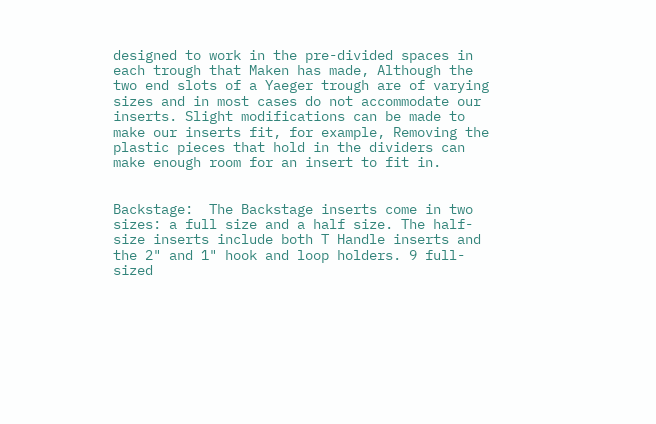designed to work in the pre-divided spaces in each trough that Maken has made, Although the two end slots of a Yaeger trough are of varying sizes and in most cases do not accommodate our inserts. Slight modifications can be made to make our inserts fit, for example, Removing the plastic pieces that hold in the dividers can make enough room for an insert to fit in.


Backstage:  The Backstage inserts come in two sizes: a full size and a half size. The half-size inserts include both T Handle inserts and the 2" and 1" hook and loop holders. 9 full-sized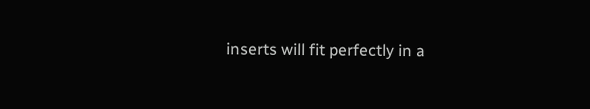inserts will fit perfectly in a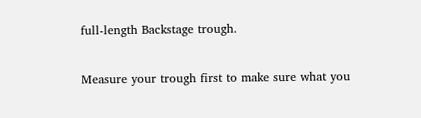full-length Backstage trough.


Measure your trough first to make sure what you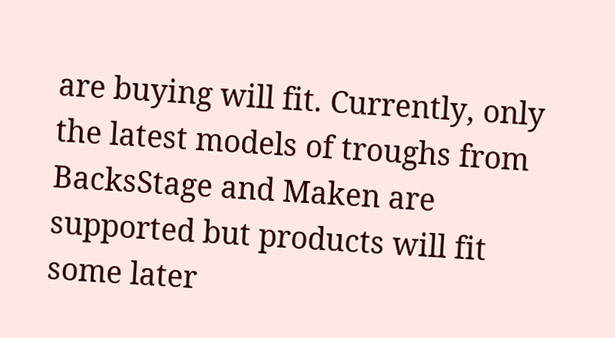are buying will fit. Currently, only the latest models of troughs from BacksStage and Maken are supported but products will fit some later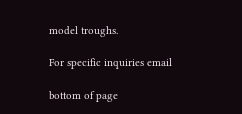model troughs.

For specific inquiries email

bottom of page